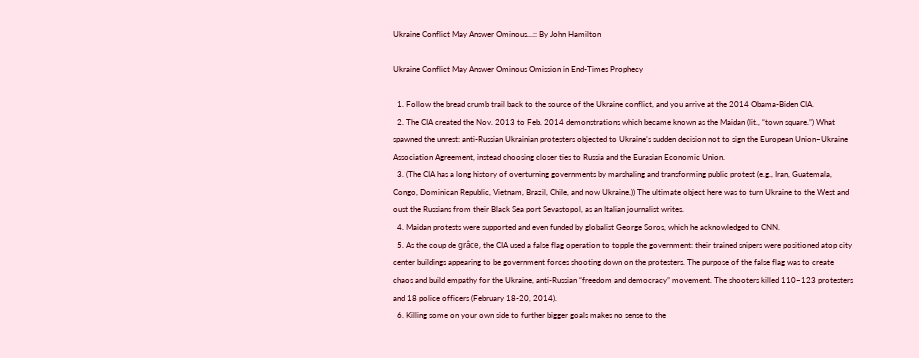Ukraine Conflict May Answer Ominous…:: By John Hamilton

Ukraine Conflict May Answer Ominous Omission in End-Times Prophecy

  1. Follow the bread crumb trail back to the source of the Ukraine conflict, and you arrive at the 2014 Obama-Biden CIA.
  2. The CIA created the Nov. 2013 to Feb. 2014 demonstrations which became known as the Maidan (lit., “town square.”) What spawned the unrest: anti-Russian Ukrainian protesters objected to Ukraine’s sudden decision not to sign the European Union–Ukraine Association Agreement, instead choosing closer ties to Russia and the Eurasian Economic Union.
  3. (The CIA has a long history of overturning governments by marshaling and transforming public protest (e.g., Iran, Guatemala, Congo, Dominican Republic, Vietnam, Brazil, Chile, and now Ukraine.)) The ultimate object here was to turn Ukraine to the West and oust the Russians from their Black Sea port Sevastopol, as an Italian journalist writes.
  4. Maidan protests were supported and even funded by globalist George Soros, which he acknowledged to CNN.
  5. As the coup de grâce, the CIA used a false flag operation to topple the government: their trained snipers were positioned atop city center buildings appearing to be government forces shooting down on the protesters. The purpose of the false flag was to create chaos and build empathy for the Ukraine, anti-Russian “freedom and democracy” movement. The shooters killed 110–123 protesters and 18 police officers (February 18-20, 2014).
  6. Killing some on your own side to further bigger goals makes no sense to the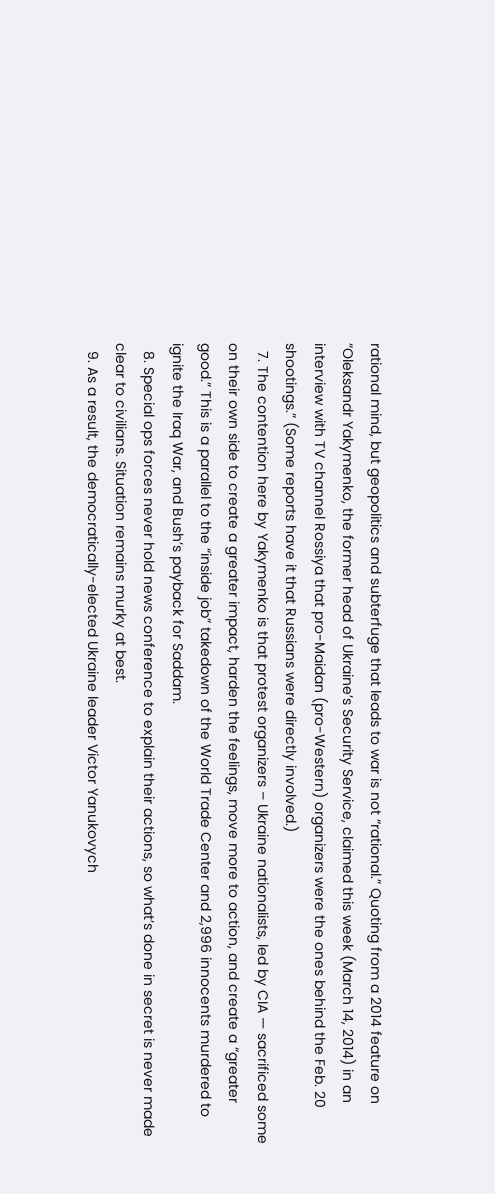rational mind, but geopolitics and subterfuge that leads to war is not “rational.” Quoting from a 2014 feature on “Oleksandr Yakymenko, the former head of Ukraine’s Security Service, claimed this week (March 14, 2014) in an interview with TV channel Rossiya that pro-Maidan (pro-Western) organizers were the ones behind the Feb. 20 shootings.” (Some reports have it that Russians were directly involved.)
  7. The contention here by Yakymenko is that protest organizers – Ukraine nationalists, led by CIA — sacrificed some on their own side to create a greater impact, harden the feelings, move more to action, and create a “greater good.” This is a parallel to the “inside job” takedown of the World Trade Center and 2,996 innocents murdered to ignite the Iraq War, and Bush’s payback for Saddam.
  8. Special ops forces never hold news conference to explain their actions, so what’s done in secret is never made clear to civilians. Situation remains murky at best.
  9. As a result, the democratically-elected Ukraine leader Victor Yanukovych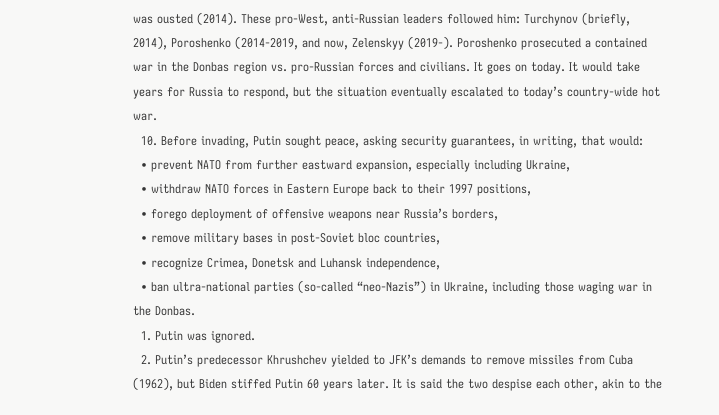was ousted (2014). These pro-West, anti-Russian leaders followed him: Turchynov (briefly, 2014), Poroshenko (2014-2019, and now, Zelenskyy (2019-). Poroshenko prosecuted a contained war in the Donbas region vs. pro-Russian forces and civilians. It goes on today. It would take years for Russia to respond, but the situation eventually escalated to today’s country-wide hot war.
  10. Before invading, Putin sought peace, asking security guarantees, in writing, that would:
  • prevent NATO from further eastward expansion, especially including Ukraine,
  • withdraw NATO forces in Eastern Europe back to their 1997 positions,
  • forego deployment of offensive weapons near Russia’s borders,
  • remove military bases in post-Soviet bloc countries,
  • recognize Crimea, Donetsk and Luhansk independence,
  • ban ultra-national parties (so-called “neo-Nazis”) in Ukraine, including those waging war in the Donbas.
  1. Putin was ignored.
  2. Putin’s predecessor Khrushchev yielded to JFK’s demands to remove missiles from Cuba (1962), but Biden stiffed Putin 60 years later. It is said the two despise each other, akin to the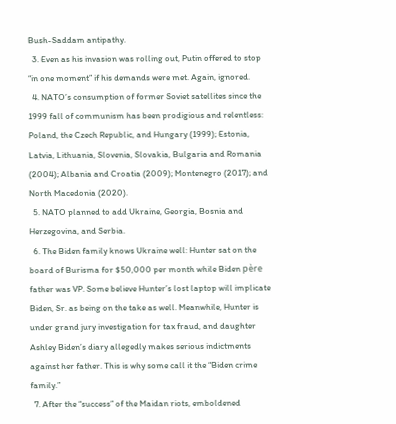Bush-Saddam antipathy.
  3. Even as his invasion was rolling out, Putin offered to stop “in one moment” if his demands were met. Again, ignored.
  4. NATO’s consumption of former Soviet satellites since the 1999 fall of communism has been prodigious and relentless: Poland, the Czech Republic, and Hungary (1999); Estonia, Latvia, Lithuania, Slovenia, Slovakia, Bulgaria and Romania (2004); Albania and Croatia (2009); Montenegro (2017); and North Macedonia (2020).
  5. NATO planned to add Ukraine, Georgia, Bosnia and Herzegovina, and Serbia.
  6. The Biden family knows Ukraine well: Hunter sat on the board of Burisma for $50,000 per month while Biden père father was VP. Some believe Hunter’s lost laptop will implicate Biden, Sr. as being on the take as well. Meanwhile, Hunter is under grand jury investigation for tax fraud, and daughter Ashley Biden’s diary allegedly makes serious indictments against her father. This is why some call it the “Biden crime family.”
  7. After the “success” of the Maidan riots, emboldened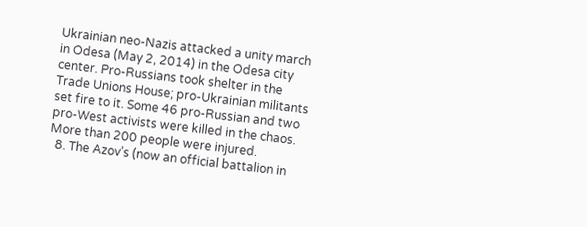Ukrainian neo-Nazis attacked a unity march in Odesa (May 2, 2014) in the Odesa city center. Pro-Russians took shelter in the Trade Unions House; pro-Ukrainian militants set fire to it. Some 46 pro-Russian and two pro-West activists were killed in the chaos. More than 200 people were injured.
  8. The Azov’s (now an official battalion in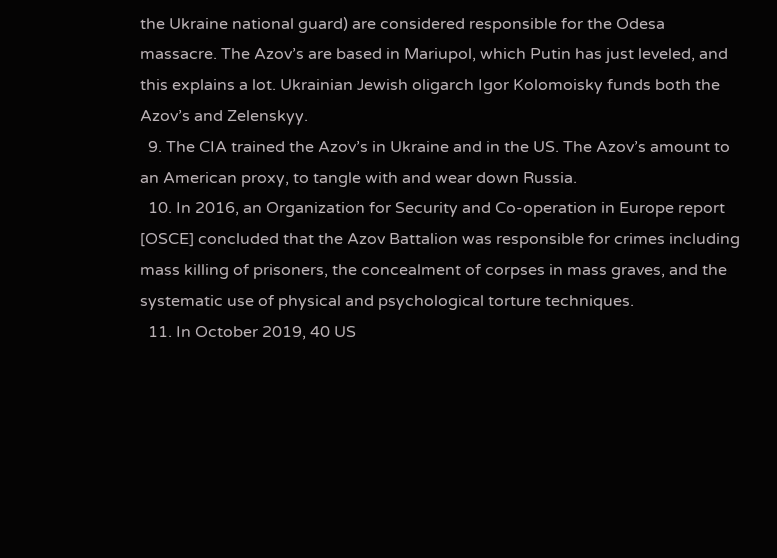the Ukraine national guard) are considered responsible for the Odesa massacre. The Azov’s are based in Mariupol, which Putin has just leveled, and this explains a lot. Ukrainian Jewish oligarch Igor Kolomoisky funds both the Azov’s and Zelenskyy.
  9. The CIA trained the Azov’s in Ukraine and in the US. The Azov’s amount to an American proxy, to tangle with and wear down Russia.
  10. In 2016, an Organization for Security and Co-operation in Europe report [OSCE] concluded that the Azov Battalion was responsible for crimes including mass killing of prisoners, the concealment of corpses in mass graves, and the systematic use of physical and psychological torture techniques.
  11. In October 2019, 40 US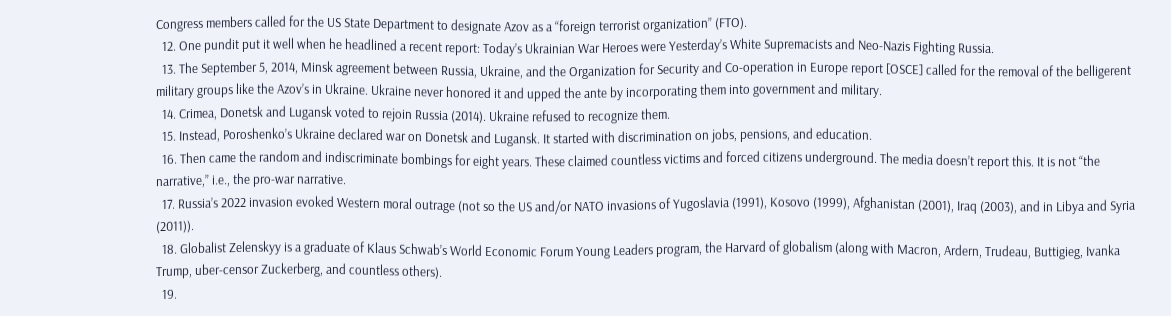Congress members called for the US State Department to designate Azov as a “foreign terrorist organization” (FTO).
  12. One pundit put it well when he headlined a recent report: Today’s Ukrainian War Heroes were Yesterday’s White Supremacists and Neo-Nazis Fighting Russia.
  13. The September 5, 2014, Minsk agreement between Russia, Ukraine, and the Organization for Security and Co-operation in Europe report [OSCE] called for the removal of the belligerent military groups like the Azov’s in Ukraine. Ukraine never honored it and upped the ante by incorporating them into government and military.
  14. Crimea, Donetsk and Lugansk voted to rejoin Russia (2014). Ukraine refused to recognize them.
  15. Instead, Poroshenko’s Ukraine declared war on Donetsk and Lugansk. It started with discrimination on jobs, pensions, and education.
  16. Then came the random and indiscriminate bombings for eight years. These claimed countless victims and forced citizens underground. The media doesn’t report this. It is not “the narrative,” i.e., the pro-war narrative.
  17. Russia’s 2022 invasion evoked Western moral outrage (not so the US and/or NATO invasions of Yugoslavia (1991), Kosovo (1999), Afghanistan (2001), Iraq (2003), and in Libya and Syria (2011)).
  18. Globalist Zelenskyy is a graduate of Klaus Schwab’s World Economic Forum Young Leaders program, the Harvard of globalism (along with Macron, Ardern, Trudeau, Buttigieg, Ivanka Trump, uber-censor Zuckerberg, and countless others).
  19.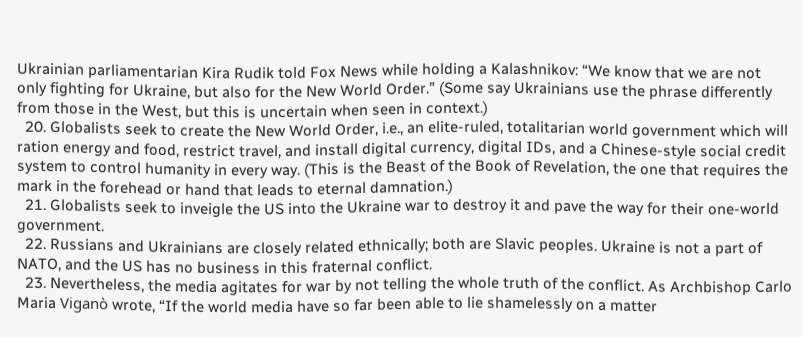Ukrainian parliamentarian Kira Rudik told Fox News while holding a Kalashnikov: “We know that we are not only fighting for Ukraine, but also for the New World Order.” (Some say Ukrainians use the phrase differently from those in the West, but this is uncertain when seen in context.)
  20. Globalists seek to create the New World Order, i.e., an elite-ruled, totalitarian world government which will ration energy and food, restrict travel, and install digital currency, digital IDs, and a Chinese-style social credit system to control humanity in every way. (This is the Beast of the Book of Revelation, the one that requires the mark in the forehead or hand that leads to eternal damnation.)
  21. Globalists seek to inveigle the US into the Ukraine war to destroy it and pave the way for their one-world government.
  22. Russians and Ukrainians are closely related ethnically; both are Slavic peoples. Ukraine is not a part of NATO, and the US has no business in this fraternal conflict.
  23. Nevertheless, the media agitates for war by not telling the whole truth of the conflict. As Archbishop Carlo Maria Viganò wrote, “If the world media have so far been able to lie shamelessly on a matter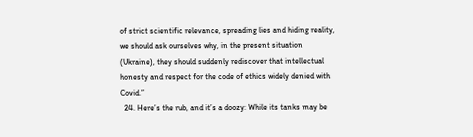of strict scientific relevance, spreading lies and hiding reality, we should ask ourselves why, in the present situation (Ukraine), they should suddenly rediscover that intellectual honesty and respect for the code of ethics widely denied with Covid.”
  24. Here’s the rub, and it’s a doozy: While its tanks may be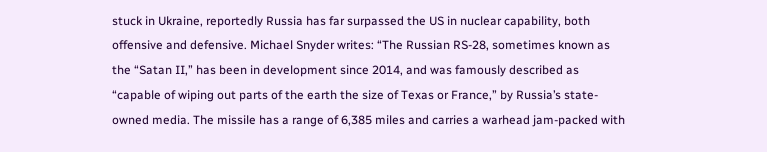stuck in Ukraine, reportedly Russia has far surpassed the US in nuclear capability, both offensive and defensive. Michael Snyder writes: “The Russian RS-28, sometimes known as the “Satan II,” has been in development since 2014, and was famously described as “capable of wiping out parts of the earth the size of Texas or France,” by Russia’s state-owned media. The missile has a range of 6,385 miles and carries a warhead jam-packed with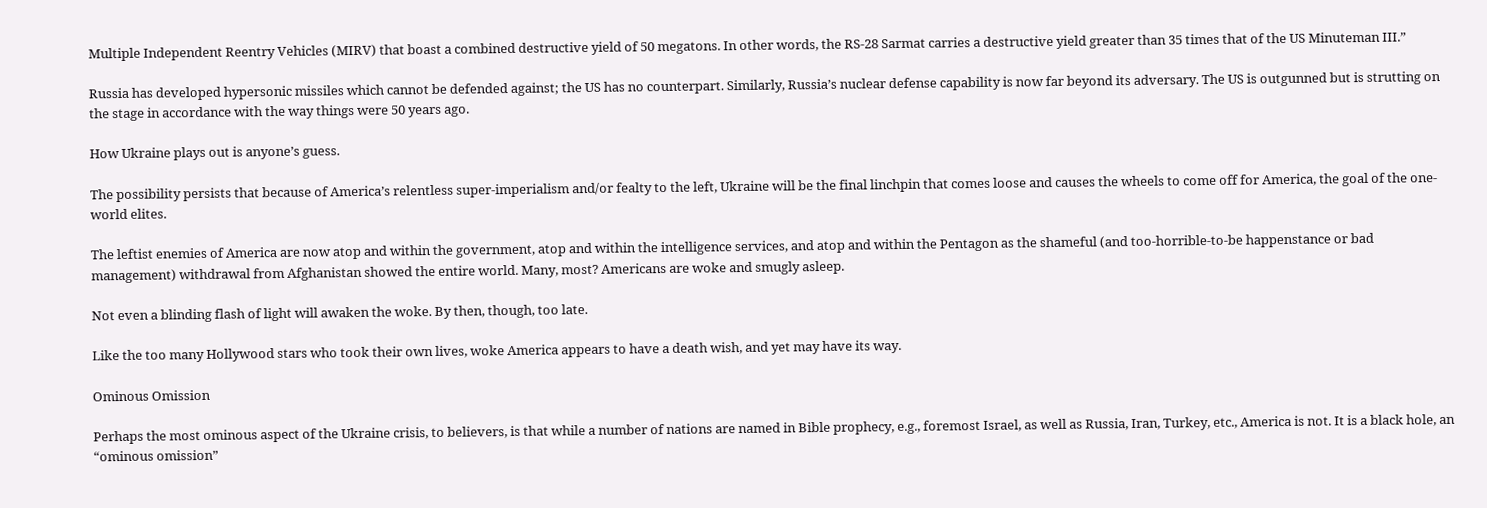Multiple Independent Reentry Vehicles (MIRV) that boast a combined destructive yield of 50 megatons. In other words, the RS-28 Sarmat carries a destructive yield greater than 35 times that of the US Minuteman III.”

Russia has developed hypersonic missiles which cannot be defended against; the US has no counterpart. Similarly, Russia’s nuclear defense capability is now far beyond its adversary. The US is outgunned but is strutting on the stage in accordance with the way things were 50 years ago.

How Ukraine plays out is anyone’s guess.

The possibility persists that because of America’s relentless super-imperialism and/or fealty to the left, Ukraine will be the final linchpin that comes loose and causes the wheels to come off for America, the goal of the one-world elites.

The leftist enemies of America are now atop and within the government, atop and within the intelligence services, and atop and within the Pentagon as the shameful (and too-horrible-to-be happenstance or bad management) withdrawal from Afghanistan showed the entire world. Many, most? Americans are woke and smugly asleep.

Not even a blinding flash of light will awaken the woke. By then, though, too late.

Like the too many Hollywood stars who took their own lives, woke America appears to have a death wish, and yet may have its way.

Ominous Omission

Perhaps the most ominous aspect of the Ukraine crisis, to believers, is that while a number of nations are named in Bible prophecy, e.g., foremost Israel, as well as Russia, Iran, Turkey, etc., America is not. It is a black hole, an “ominous omission”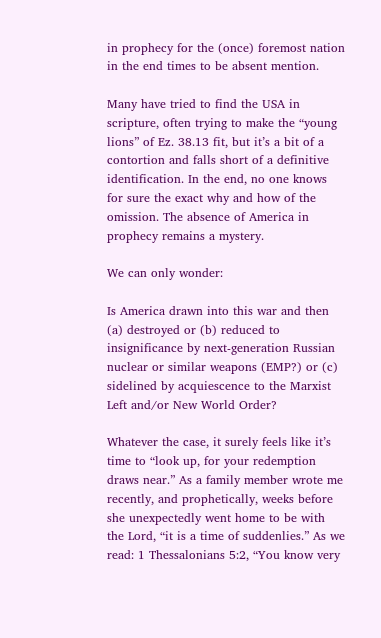in prophecy for the (once) foremost nation in the end times to be absent mention.

Many have tried to find the USA in scripture, often trying to make the “young lions” of Ez. 38.13 fit, but it’s a bit of a contortion and falls short of a definitive identification. In the end, no one knows for sure the exact why and how of the omission. The absence of America in prophecy remains a mystery.

We can only wonder:

Is America drawn into this war and then (a) destroyed or (b) reduced to insignificance by next-generation Russian nuclear or similar weapons (EMP?) or (c) sidelined by acquiescence to the Marxist Left and/or New World Order?

Whatever the case, it surely feels like it’s time to “look up, for your redemption draws near.” As a family member wrote me recently, and prophetically, weeks before she unexpectedly went home to be with the Lord, “it is a time of suddenlies.” As we read: 1 Thessalonians 5:2, “You know very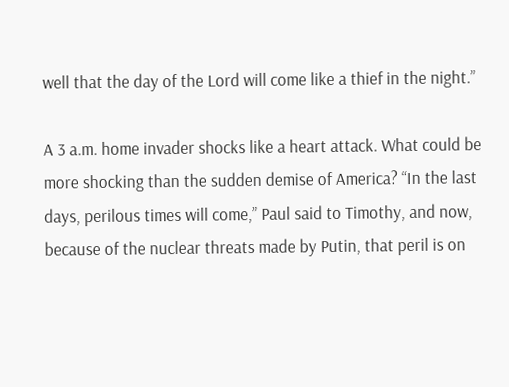well that the day of the Lord will come like a thief in the night.”

A 3 a.m. home invader shocks like a heart attack. What could be more shocking than the sudden demise of America? “In the last days, perilous times will come,” Paul said to Timothy, and now, because of the nuclear threats made by Putin, that peril is on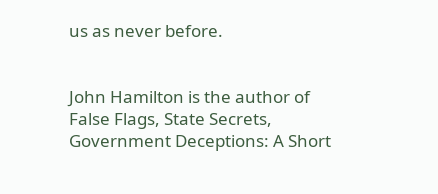us as never before.


John Hamilton is the author of False Flags, State Secrets, Government Deceptions: A Short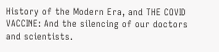History of the Modern Era, and THE COVID VACCINE: And the silencing of our doctors and scientists.